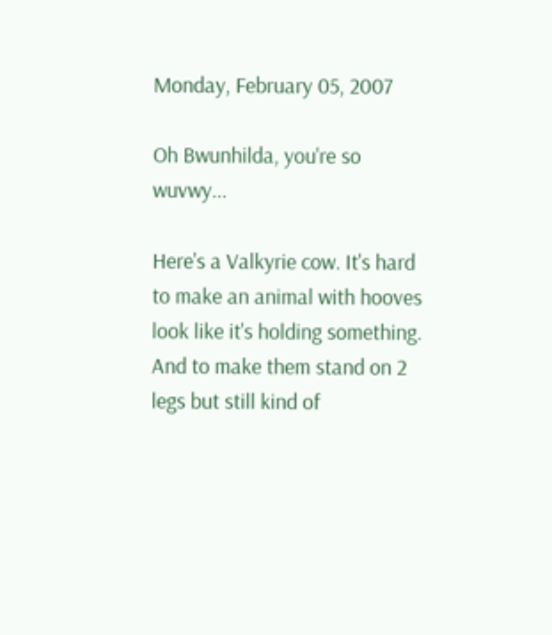Monday, February 05, 2007

Oh Bwunhilda, you're so wuvwy...

Here's a Valkyrie cow. It's hard to make an animal with hooves look like it's holding something. And to make them stand on 2 legs but still kind of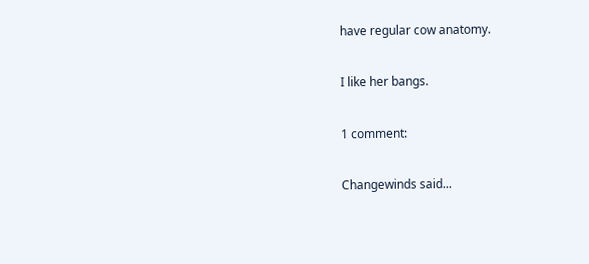have regular cow anatomy.

I like her bangs.

1 comment:

Changewinds said...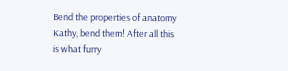Bend the properties of anatomy Kathy, bend them! After all this is what furry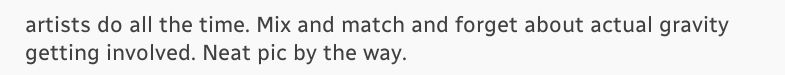artists do all the time. Mix and match and forget about actual gravity getting involved. Neat pic by the way.